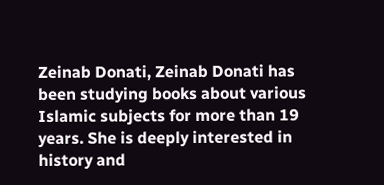Zeinab Donati, Zeinab Donati has been studying books about various Islamic subjects for more than 19 years. She is deeply interested in history and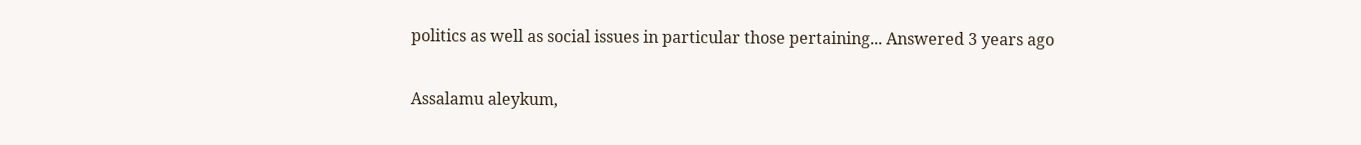politics as well as social issues in particular those pertaining... Answered 3 years ago

Assalamu aleykum,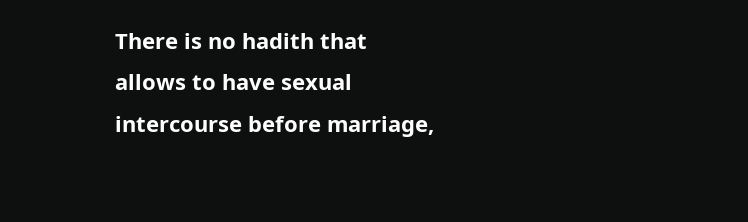There is no hadith that allows to have sexual intercourse before marriage,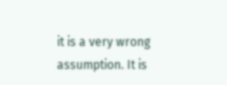it is a very wrong assumption. It is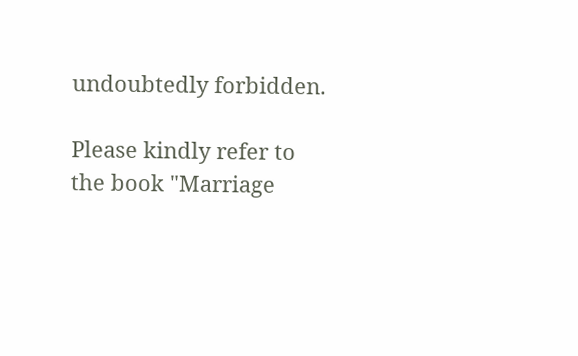undoubtedly forbidden.

Please kindly refer to the book "Marriage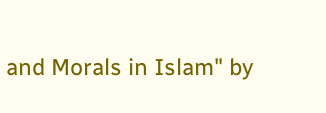and Morals in Islam" by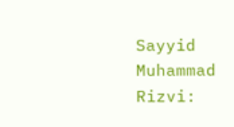Sayyid Muhammad Rizvi: